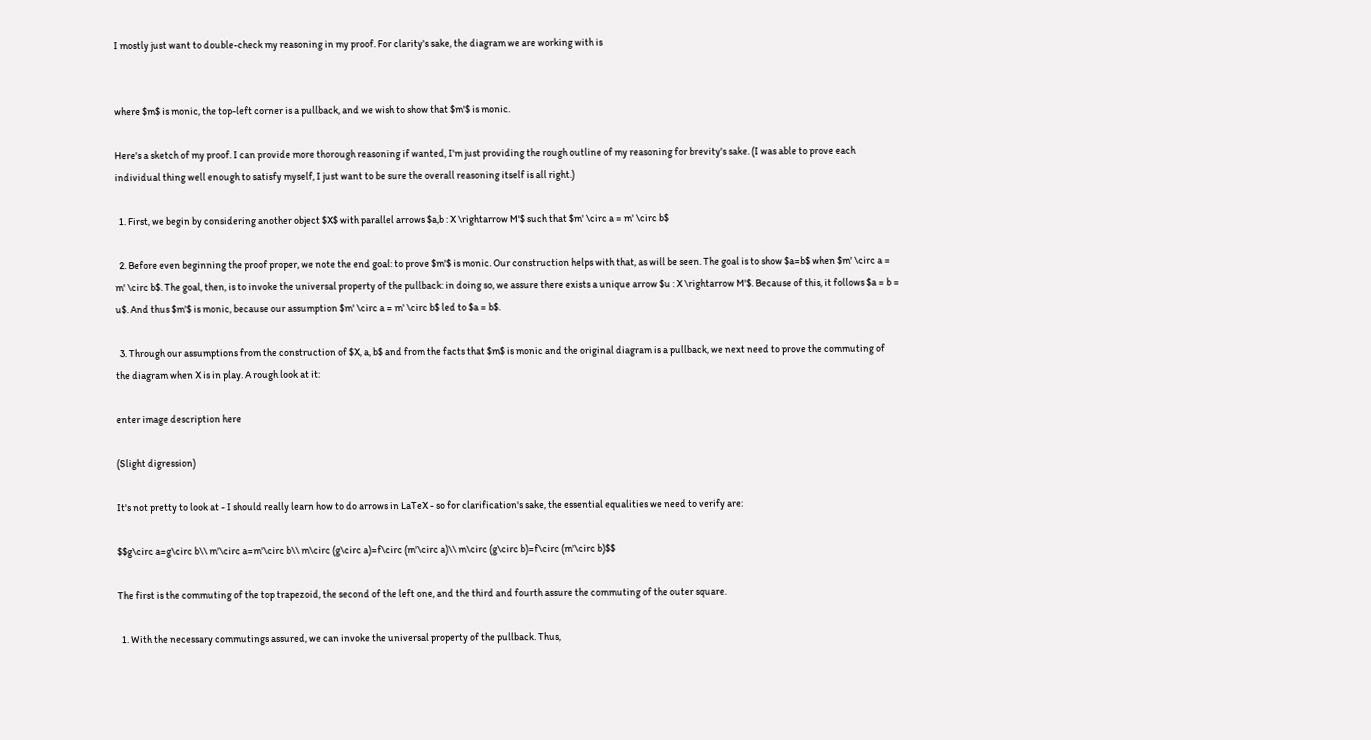I mostly just want to double-check my reasoning in my proof. For clarity's sake, the diagram we are working with is


where $m$ is monic, the top-left corner is a pullback, and we wish to show that $m'$ is monic.

Here's a sketch of my proof. I can provide more thorough reasoning if wanted, I'm just providing the rough outline of my reasoning for brevity's sake. (I was able to prove each individual thing well enough to satisfy myself, I just want to be sure the overall reasoning itself is all right.)

  1. First, we begin by considering another object $X$ with parallel arrows $a,b : X \rightarrow M'$ such that $m' \circ a = m' \circ b$

  2. Before even beginning the proof proper, we note the end goal: to prove $m'$ is monic. Our construction helps with that, as will be seen. The goal is to show $a=b$ when $m' \circ a = m' \circ b$. The goal, then, is to invoke the universal property of the pullback: in doing so, we assure there exists a unique arrow $u : X \rightarrow M'$. Because of this, it follows $a = b = u$. And thus $m'$ is monic, because our assumption $m' \circ a = m' \circ b$ led to $a = b$.

  3. Through our assumptions from the construction of $X, a, b$ and from the facts that $m$ is monic and the original diagram is a pullback, we next need to prove the commuting of the diagram when X is in play. A rough look at it:

enter image description here

(Slight digression)

It's not pretty to look at - I should really learn how to do arrows in LaTeX - so for clarification's sake, the essential equalities we need to verify are:

$$g\circ a=g\circ b\\ m'\circ a=m'\circ b\\ m\circ (g\circ a)=f\circ (m'\circ a)\\ m\circ (g\circ b)=f\circ (m'\circ b)$$

The first is the commuting of the top trapezoid, the second of the left one, and the third and fourth assure the commuting of the outer square.

  1. With the necessary commutings assured, we can invoke the universal property of the pullback. Thus,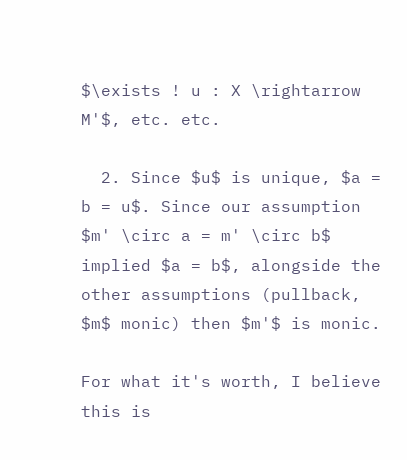$\exists ! u : X \rightarrow M'$, etc. etc.

  2. Since $u$ is unique, $a = b = u$. Since our assumption $m' \circ a = m' \circ b$ implied $a = b$, alongside the other assumptions (pullback, $m$ monic) then $m'$ is monic.

For what it's worth, I believe this is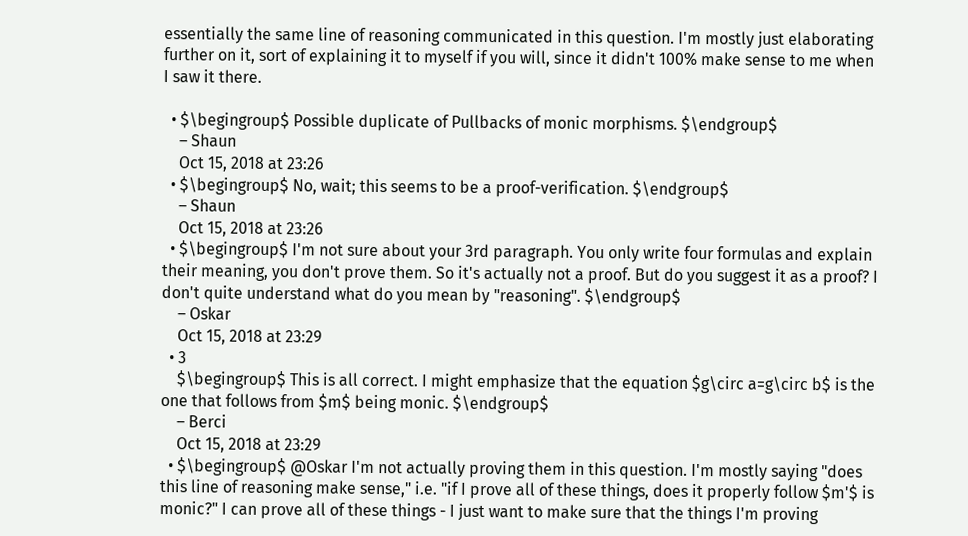essentially the same line of reasoning communicated in this question. I'm mostly just elaborating further on it, sort of explaining it to myself if you will, since it didn't 100% make sense to me when I saw it there.

  • $\begingroup$ Possible duplicate of Pullbacks of monic morphisms. $\endgroup$
    – Shaun
    Oct 15, 2018 at 23:26
  • $\begingroup$ No, wait; this seems to be a proof-verification. $\endgroup$
    – Shaun
    Oct 15, 2018 at 23:26
  • $\begingroup$ I'm not sure about your 3rd paragraph. You only write four formulas and explain their meaning, you don't prove them. So it's actually not a proof. But do you suggest it as a proof? I don't quite understand what do you mean by "reasoning". $\endgroup$
    – Oskar
    Oct 15, 2018 at 23:29
  • 3
    $\begingroup$ This is all correct. I might emphasize that the equation $g\circ a=g\circ b$ is the one that follows from $m$ being monic. $\endgroup$
    – Berci
    Oct 15, 2018 at 23:29
  • $\begingroup$ @Oskar I'm not actually proving them in this question. I'm mostly saying "does this line of reasoning make sense," i.e. "if I prove all of these things, does it properly follow $m'$ is monic?" I can prove all of these things - I just want to make sure that the things I'm proving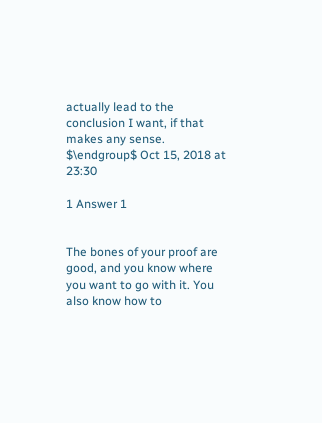actually lead to the conclusion I want, if that makes any sense. $\endgroup$ Oct 15, 2018 at 23:30

1 Answer 1


The bones of your proof are good, and you know where you want to go with it. You also know how to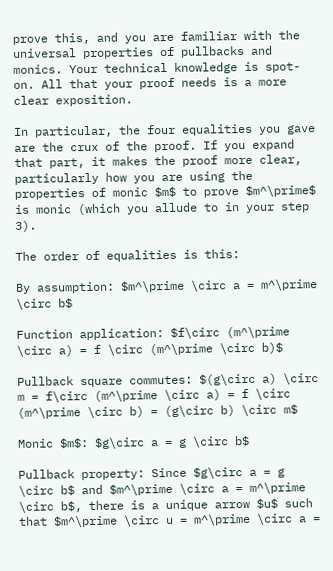prove this, and you are familiar with the universal properties of pullbacks and monics. Your technical knowledge is spot-on. All that your proof needs is a more clear exposition.

In particular, the four equalities you gave are the crux of the proof. If you expand that part, it makes the proof more clear, particularly how you are using the properties of monic $m$ to prove $m^\prime$ is monic (which you allude to in your step 3).

The order of equalities is this:

By assumption: $m^\prime \circ a = m^\prime \circ b$

Function application: $f\circ (m^\prime \circ a) = f \circ (m^\prime \circ b)$

Pullback square commutes: $(g\circ a) \circ m = f\circ (m^\prime \circ a) = f \circ (m^\prime \circ b) = (g\circ b) \circ m$

Monic $m$: $g\circ a = g \circ b$

Pullback property: Since $g\circ a = g \circ b$ and $m^\prime \circ a = m^\prime \circ b$, there is a unique arrow $u$ such that $m^\prime \circ u = m^\prime \circ a =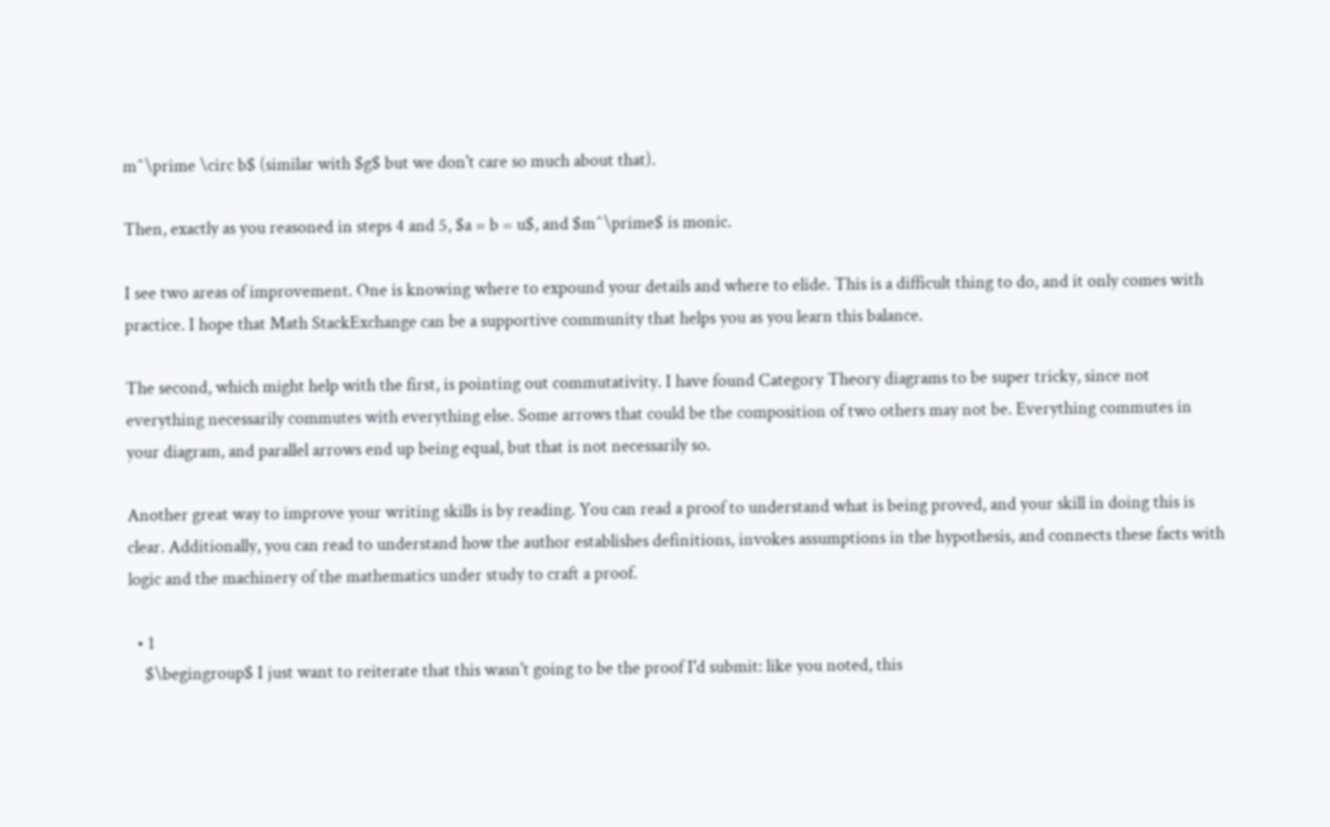m^\prime \circ b$ (similar with $g$ but we don't care so much about that).

Then, exactly as you reasoned in steps 4 and 5, $a = b = u$, and $m^\prime$ is monic.

I see two areas of improvement. One is knowing where to expound your details and where to elide. This is a difficult thing to do, and it only comes with practice. I hope that Math StackExchange can be a supportive community that helps you as you learn this balance.

The second, which might help with the first, is pointing out commutativity. I have found Category Theory diagrams to be super tricky, since not everything necessarily commutes with everything else. Some arrows that could be the composition of two others may not be. Everything commutes in your diagram, and parallel arrows end up being equal, but that is not necessarily so.

Another great way to improve your writing skills is by reading. You can read a proof to understand what is being proved, and your skill in doing this is clear. Additionally, you can read to understand how the author establishes definitions, invokes assumptions in the hypothesis, and connects these facts with logic and the machinery of the mathematics under study to craft a proof.

  • 1
    $\begingroup$ I just want to reiterate that this wasn't going to be the proof I'd submit: like you noted, this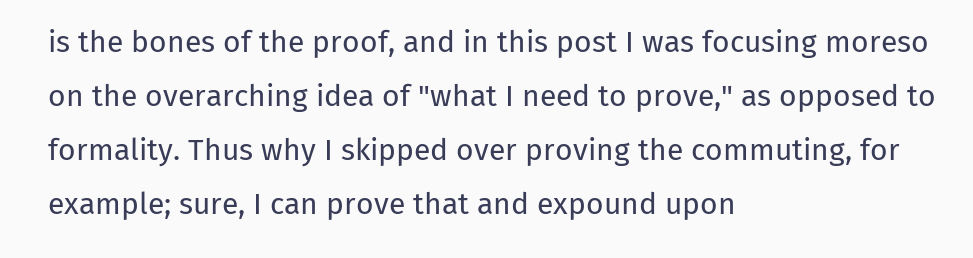is the bones of the proof, and in this post I was focusing moreso on the overarching idea of "what I need to prove," as opposed to formality. Thus why I skipped over proving the commuting, for example; sure, I can prove that and expound upon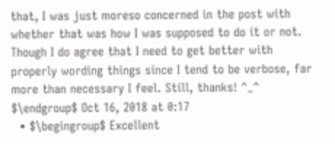that, I was just moreso concerned in the post with whether that was how I was supposed to do it or not. Though I do agree that I need to get better with properly wording things since I tend to be verbose, far more than necessary I feel. Still, thanks! ^_^ $\endgroup$ Oct 16, 2018 at 0:17
  • $\begingroup$ Excellent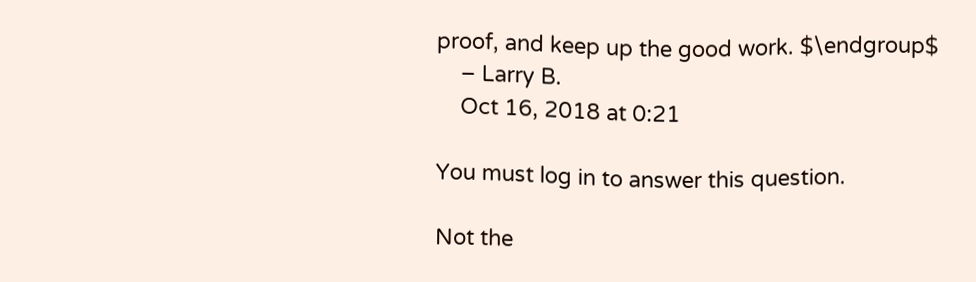proof, and keep up the good work. $\endgroup$
    – Larry B.
    Oct 16, 2018 at 0:21

You must log in to answer this question.

Not the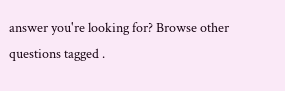answer you're looking for? Browse other questions tagged .